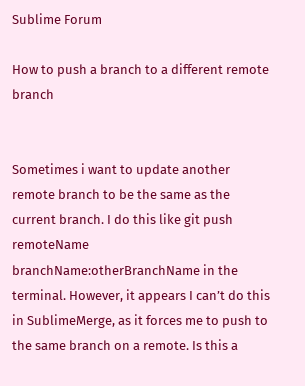Sublime Forum

How to push a branch to a different remote branch


Sometimes i want to update another remote branch to be the same as the current branch. I do this like git push remoteName branchName:otherBranchName in the terminal. However, it appears I can’t do this in SublimeMerge, as it forces me to push to the same branch on a remote. Is this a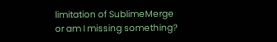limitation of SublimeMerge or am I missing something?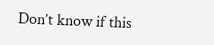Don’t know if this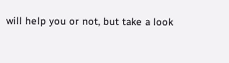will help you or not, but take a look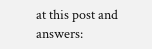at this post and answers: